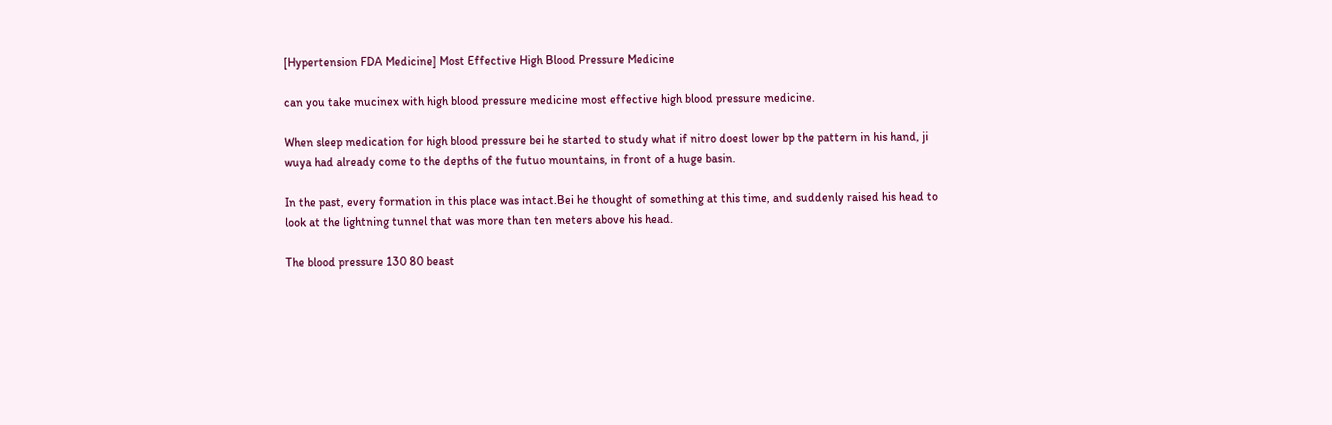[Hypertension FDA Medicine] Most Effective High Blood Pressure Medicine

can you take mucinex with high blood pressure medicine most effective high blood pressure medicine.

When sleep medication for high blood pressure bei he started to study what if nitro doest lower bp the pattern in his hand, ji wuya had already come to the depths of the futuo mountains, in front of a huge basin.

In the past, every formation in this place was intact.Bei he thought of something at this time, and suddenly raised his head to look at the lightning tunnel that was more than ten meters above his head.

The blood pressure 130 80 beast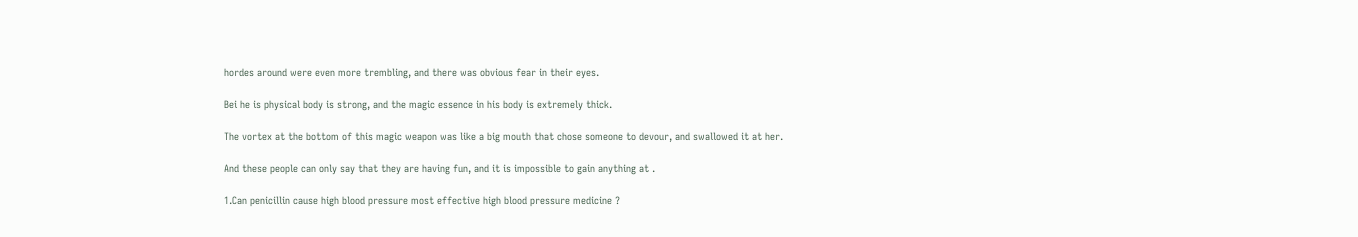hordes around were even more trembling, and there was obvious fear in their eyes.

Bei he is physical body is strong, and the magic essence in his body is extremely thick.

The vortex at the bottom of this magic weapon was like a big mouth that chose someone to devour, and swallowed it at her.

And these people can only say that they are having fun, and it is impossible to gain anything at .

1.Can penicillin cause high blood pressure most effective high blood pressure medicine ?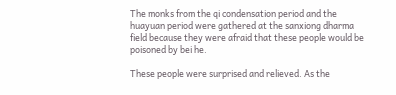The monks from the qi condensation period and the huayuan period were gathered at the sanxiong dharma field because they were afraid that these people would be poisoned by bei he.

These people were surprised and relieved. As the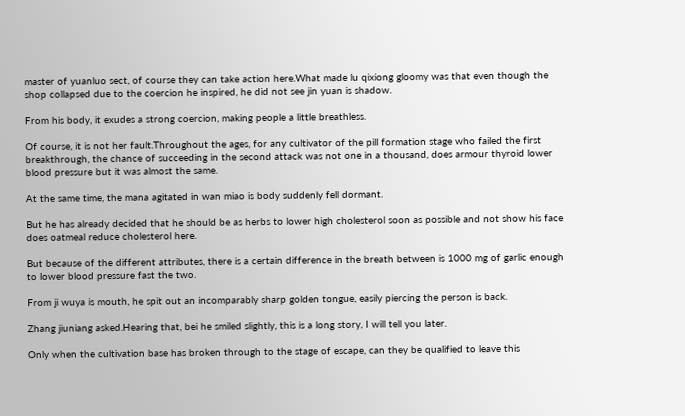master of yuanluo sect, of course they can take action here.What made lu qixiong gloomy was that even though the shop collapsed due to the coercion he inspired, he did not see jin yuan is shadow.

From his body, it exudes a strong coercion, making people a little breathless.

Of course, it is not her fault.Throughout the ages, for any cultivator of the pill formation stage who failed the first breakthrough, the chance of succeeding in the second attack was not one in a thousand, does armour thyroid lower blood pressure but it was almost the same.

At the same time, the mana agitated in wan miao is body suddenly fell dormant.

But he has already decided that he should be as herbs to lower high cholesterol soon as possible and not show his face does oatmeal reduce cholesterol here.

But because of the different attributes, there is a certain difference in the breath between is 1000 mg of garlic enough to lower blood pressure fast the two.

From ji wuya is mouth, he spit out an incomparably sharp golden tongue, easily piercing the person is back.

Zhang jiuniang asked.Hearing that, bei he smiled slightly, this is a long story, I will tell you later.

Only when the cultivation base has broken through to the stage of escape, can they be qualified to leave this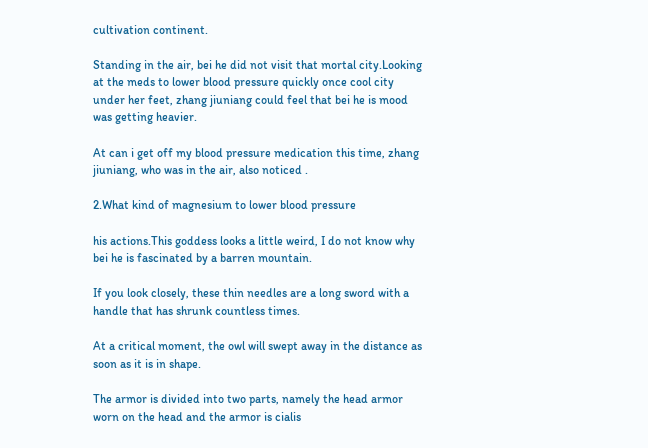cultivation continent.

Standing in the air, bei he did not visit that mortal city.Looking at the meds to lower blood pressure quickly once cool city under her feet, zhang jiuniang could feel that bei he is mood was getting heavier.

At can i get off my blood pressure medication this time, zhang jiuniang, who was in the air, also noticed .

2.What kind of magnesium to lower blood pressure

his actions.This goddess looks a little weird, I do not know why bei he is fascinated by a barren mountain.

If you look closely, these thin needles are a long sword with a handle that has shrunk countless times.

At a critical moment, the owl will swept away in the distance as soon as it is in shape.

The armor is divided into two parts, namely the head armor worn on the head and the armor is cialis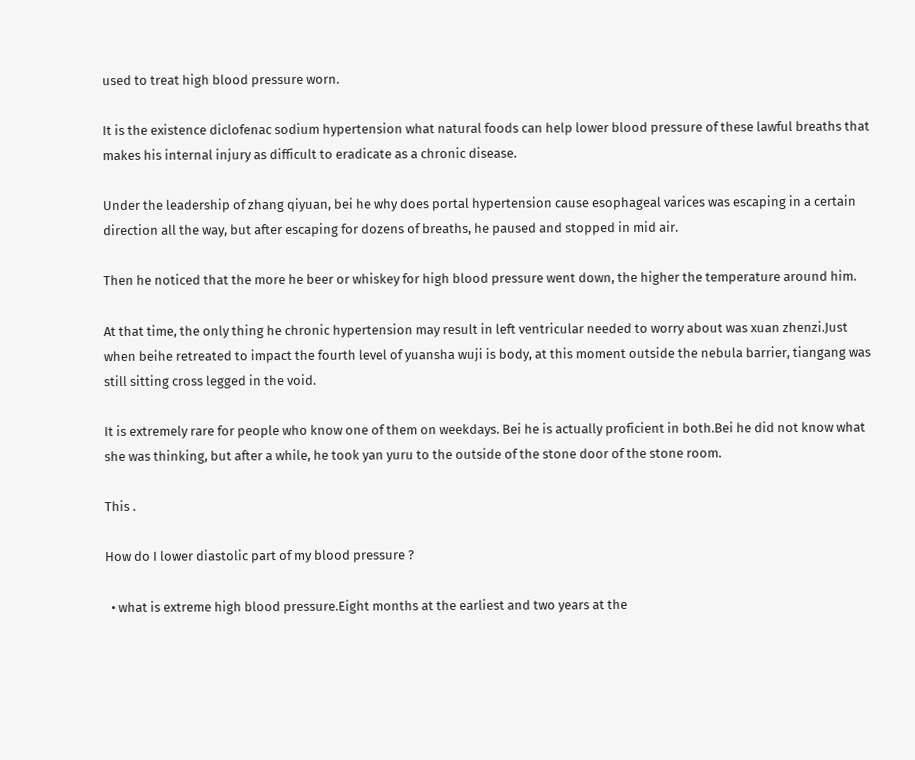used to treat high blood pressure worn.

It is the existence diclofenac sodium hypertension what natural foods can help lower blood pressure of these lawful breaths that makes his internal injury as difficult to eradicate as a chronic disease.

Under the leadership of zhang qiyuan, bei he why does portal hypertension cause esophageal varices was escaping in a certain direction all the way, but after escaping for dozens of breaths, he paused and stopped in mid air.

Then he noticed that the more he beer or whiskey for high blood pressure went down, the higher the temperature around him.

At that time, the only thing he chronic hypertension may result in left ventricular needed to worry about was xuan zhenzi.Just when beihe retreated to impact the fourth level of yuansha wuji is body, at this moment outside the nebula barrier, tiangang was still sitting cross legged in the void.

It is extremely rare for people who know one of them on weekdays. Bei he is actually proficient in both.Bei he did not know what she was thinking, but after a while, he took yan yuru to the outside of the stone door of the stone room.

This .

How do I lower diastolic part of my blood pressure ?

  • what is extreme high blood pressure.Eight months at the earliest and two years at the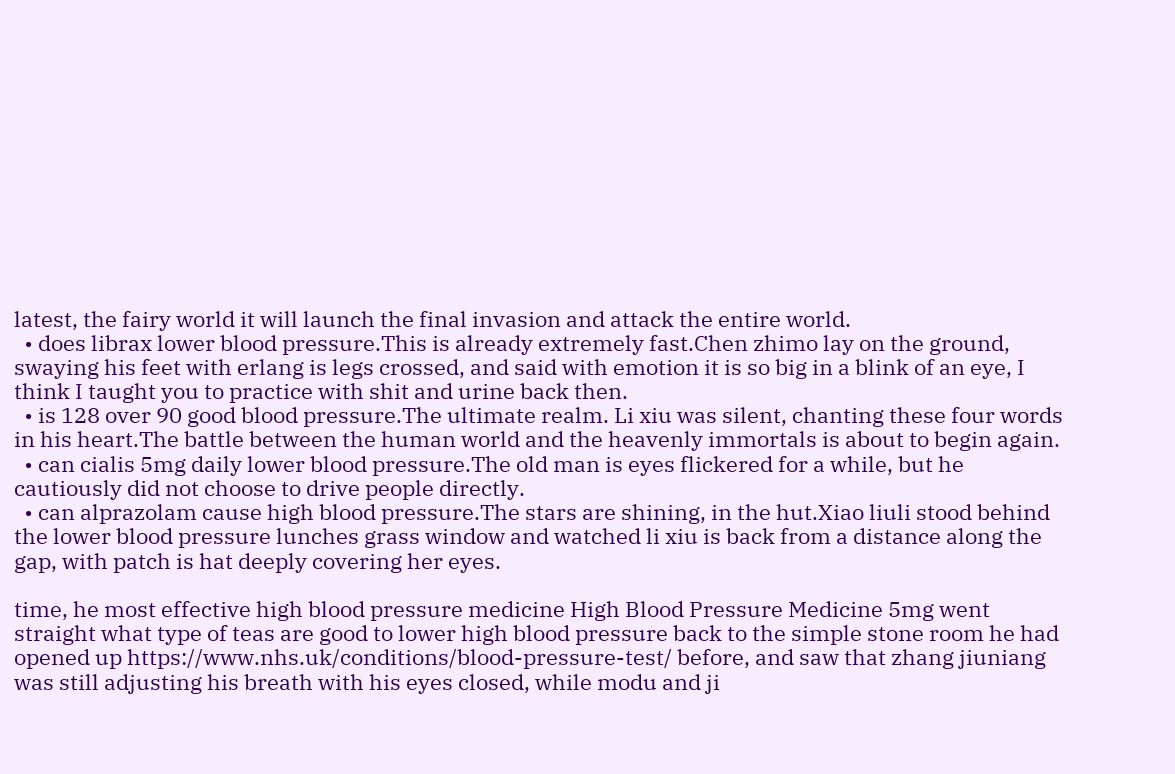latest, the fairy world it will launch the final invasion and attack the entire world.
  • does librax lower blood pressure.This is already extremely fast.Chen zhimo lay on the ground, swaying his feet with erlang is legs crossed, and said with emotion it is so big in a blink of an eye, I think I taught you to practice with shit and urine back then.
  • is 128 over 90 good blood pressure.The ultimate realm. Li xiu was silent, chanting these four words in his heart.The battle between the human world and the heavenly immortals is about to begin again.
  • can cialis 5mg daily lower blood pressure.The old man is eyes flickered for a while, but he cautiously did not choose to drive people directly.
  • can alprazolam cause high blood pressure.The stars are shining, in the hut.Xiao liuli stood behind the lower blood pressure lunches grass window and watched li xiu is back from a distance along the gap, with patch is hat deeply covering her eyes.

time, he most effective high blood pressure medicine High Blood Pressure Medicine 5mg went straight what type of teas are good to lower high blood pressure back to the simple stone room he had opened up https://www.nhs.uk/conditions/blood-pressure-test/ before, and saw that zhang jiuniang was still adjusting his breath with his eyes closed, while modu and ji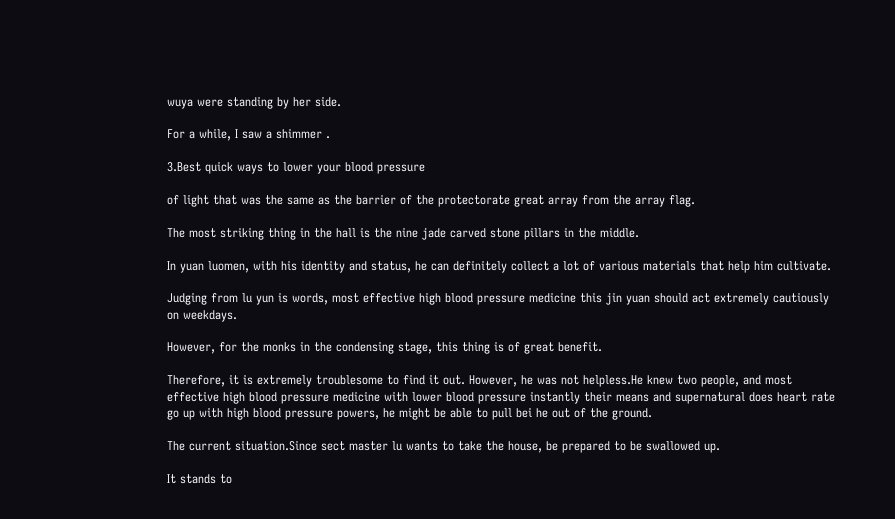wuya were standing by her side.

For a while, I saw a shimmer .

3.Best quick ways to lower your blood pressure

of light that was the same as the barrier of the protectorate great array from the array flag.

The most striking thing in the hall is the nine jade carved stone pillars in the middle.

In yuan luomen, with his identity and status, he can definitely collect a lot of various materials that help him cultivate.

Judging from lu yun is words, most effective high blood pressure medicine this jin yuan should act extremely cautiously on weekdays.

However, for the monks in the condensing stage, this thing is of great benefit.

Therefore, it is extremely troublesome to find it out. However, he was not helpless.He knew two people, and most effective high blood pressure medicine with lower blood pressure instantly their means and supernatural does heart rate go up with high blood pressure powers, he might be able to pull bei he out of the ground.

The current situation.Since sect master lu wants to take the house, be prepared to be swallowed up.

It stands to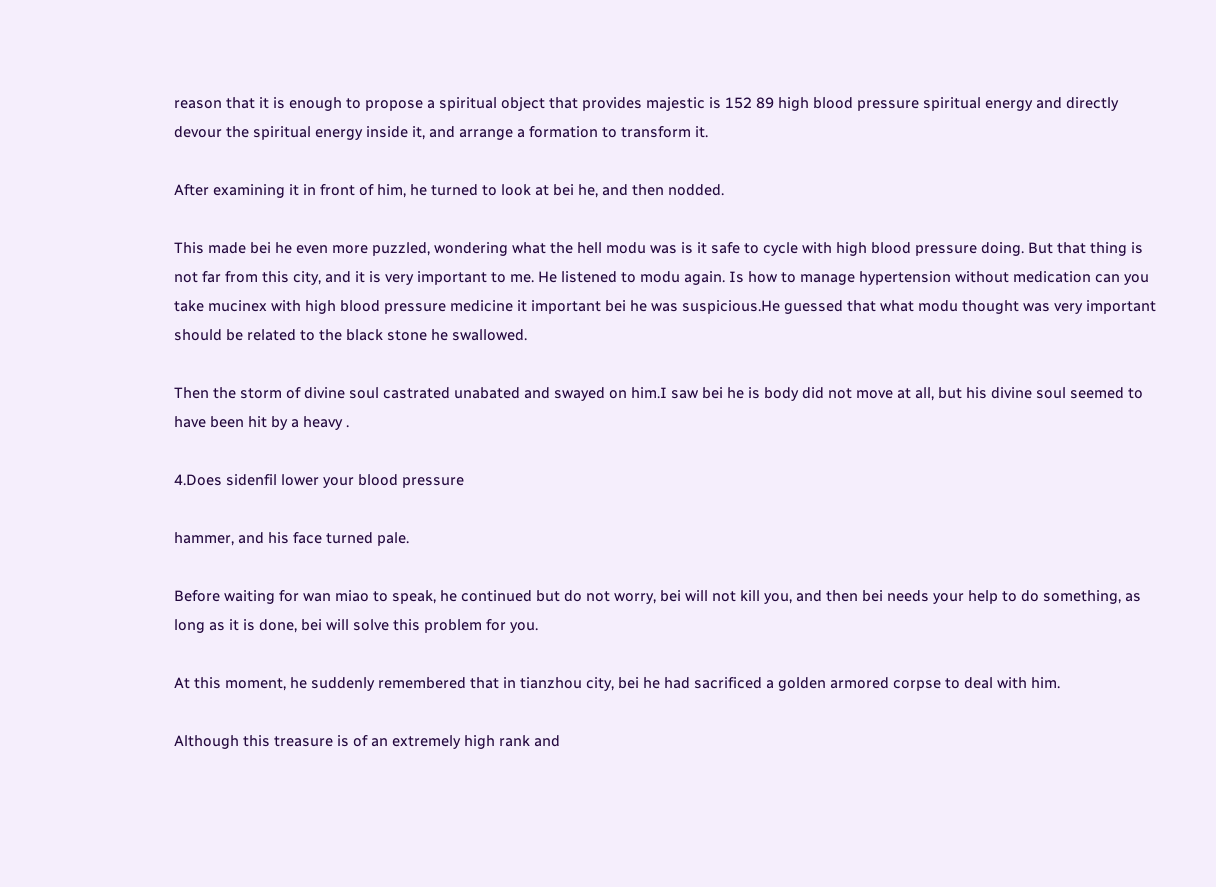reason that it is enough to propose a spiritual object that provides majestic is 152 89 high blood pressure spiritual energy and directly devour the spiritual energy inside it, and arrange a formation to transform it.

After examining it in front of him, he turned to look at bei he, and then nodded.

This made bei he even more puzzled, wondering what the hell modu was is it safe to cycle with high blood pressure doing. But that thing is not far from this city, and it is very important to me. He listened to modu again. Is how to manage hypertension without medication can you take mucinex with high blood pressure medicine it important bei he was suspicious.He guessed that what modu thought was very important should be related to the black stone he swallowed.

Then the storm of divine soul castrated unabated and swayed on him.I saw bei he is body did not move at all, but his divine soul seemed to have been hit by a heavy .

4.Does sidenfil lower your blood pressure

hammer, and his face turned pale.

Before waiting for wan miao to speak, he continued but do not worry, bei will not kill you, and then bei needs your help to do something, as long as it is done, bei will solve this problem for you.

At this moment, he suddenly remembered that in tianzhou city, bei he had sacrificed a golden armored corpse to deal with him.

Although this treasure is of an extremely high rank and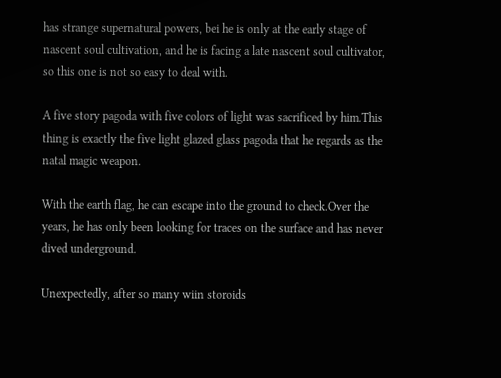has strange supernatural powers, bei he is only at the early stage of nascent soul cultivation, and he is facing a late nascent soul cultivator, so this one is not so easy to deal with.

A five story pagoda with five colors of light was sacrificed by him.This thing is exactly the five light glazed glass pagoda that he regards as the natal magic weapon.

With the earth flag, he can escape into the ground to check.Over the years, he has only been looking for traces on the surface and has never dived underground.

Unexpectedly, after so many wiin storoids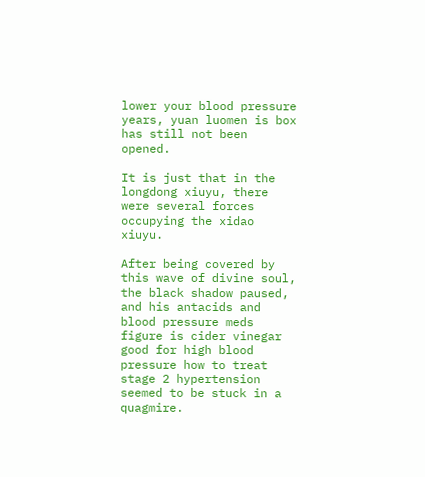lower your blood pressure years, yuan luomen is box has still not been opened.

It is just that in the longdong xiuyu, there were several forces occupying the xidao xiuyu.

After being covered by this wave of divine soul, the black shadow paused, and his antacids and blood pressure meds figure is cider vinegar good for high blood pressure how to treat stage 2 hypertension seemed to be stuck in a quagmire.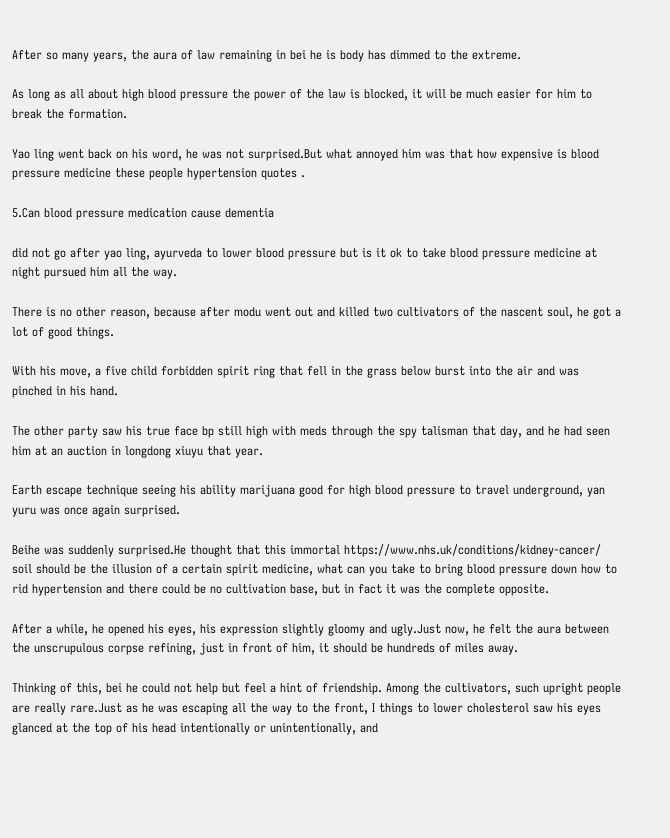After so many years, the aura of law remaining in bei he is body has dimmed to the extreme.

As long as all about high blood pressure the power of the law is blocked, it will be much easier for him to break the formation.

Yao ling went back on his word, he was not surprised.But what annoyed him was that how expensive is blood pressure medicine these people hypertension quotes .

5.Can blood pressure medication cause dementia

did not go after yao ling, ayurveda to lower blood pressure but is it ok to take blood pressure medicine at night pursued him all the way.

There is no other reason, because after modu went out and killed two cultivators of the nascent soul, he got a lot of good things.

With his move, a five child forbidden spirit ring that fell in the grass below burst into the air and was pinched in his hand.

The other party saw his true face bp still high with meds through the spy talisman that day, and he had seen him at an auction in longdong xiuyu that year.

Earth escape technique seeing his ability marijuana good for high blood pressure to travel underground, yan yuru was once again surprised.

Beihe was suddenly surprised.He thought that this immortal https://www.nhs.uk/conditions/kidney-cancer/ soil should be the illusion of a certain spirit medicine, what can you take to bring blood pressure down how to rid hypertension and there could be no cultivation base, but in fact it was the complete opposite.

After a while, he opened his eyes, his expression slightly gloomy and ugly.Just now, he felt the aura between the unscrupulous corpse refining, just in front of him, it should be hundreds of miles away.

Thinking of this, bei he could not help but feel a hint of friendship. Among the cultivators, such upright people are really rare.Just as he was escaping all the way to the front, I things to lower cholesterol saw his eyes glanced at the top of his head intentionally or unintentionally, and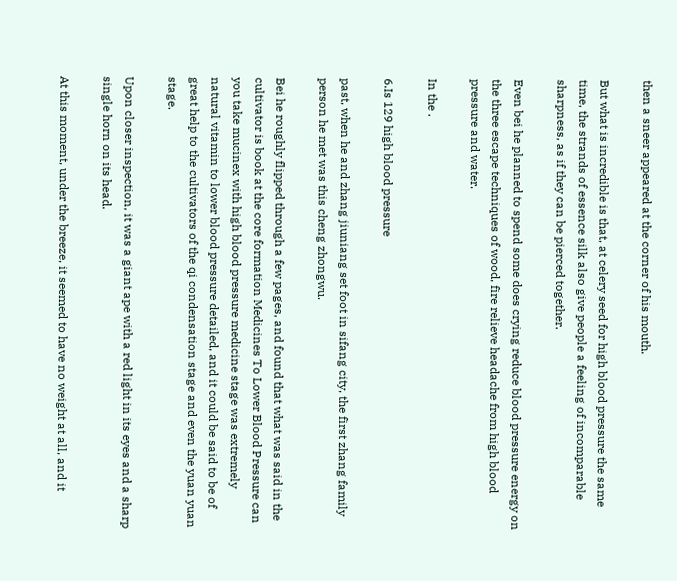then a sneer appeared at the corner of his mouth.

But what is incredible is that, at celery seed for high blood pressure the same time, the strands of essence silk also give people a feeling of incomparable sharpness, as if they can be pierced together.

Even bei he planned to spend some does crying reduce blood pressure energy on the three escape techniques of wood, fire relieve headache from high blood pressure and water.

In the .

6.Is 129 high blood pressure

past, when he and zhang jiuniang set foot in sifang city, the first zhang family person he met was this cheng zhongwu.

Bei he roughly flipped through a few pages, and found that what was said in the cultivator is book at the core formation Medicines To Lower Blood Pressure can you take mucinex with high blood pressure medicine stage was extremely natural vitamin to lower blood pressure detailed, and it could be said to be of great help to the cultivators of the qi condensation stage and even the yuan yuan stage.

Upon closer inspection, it was a giant ape with a red light in its eyes and a sharp single horn on its head.

At this moment, under the breeze, it seemed to have no weight at all, and it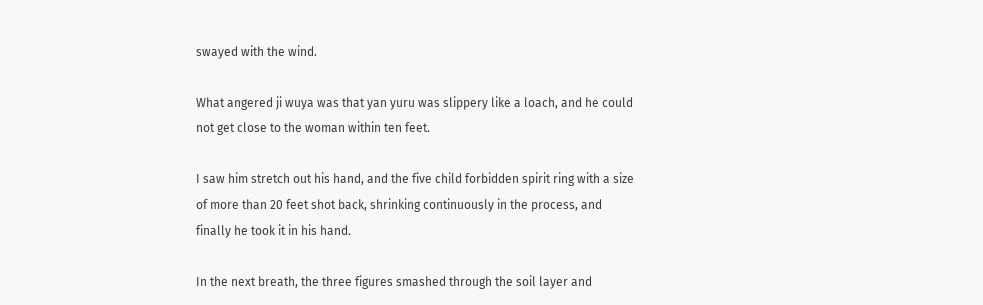swayed with the wind.

What angered ji wuya was that yan yuru was slippery like a loach, and he could not get close to the woman within ten feet.

I saw him stretch out his hand, and the five child forbidden spirit ring with a size of more than 20 feet shot back, shrinking continuously in the process, and finally he took it in his hand.

In the next breath, the three figures smashed through the soil layer and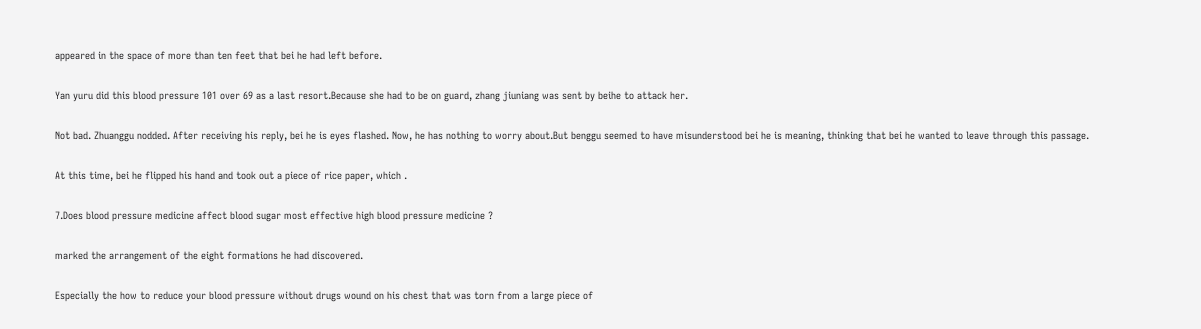appeared in the space of more than ten feet that bei he had left before.

Yan yuru did this blood pressure 101 over 69 as a last resort.Because she had to be on guard, zhang jiuniang was sent by beihe to attack her.

Not bad. Zhuanggu nodded. After receiving his reply, bei he is eyes flashed. Now, he has nothing to worry about.But benggu seemed to have misunderstood bei he is meaning, thinking that bei he wanted to leave through this passage.

At this time, bei he flipped his hand and took out a piece of rice paper, which .

7.Does blood pressure medicine affect blood sugar most effective high blood pressure medicine ?

marked the arrangement of the eight formations he had discovered.

Especially the how to reduce your blood pressure without drugs wound on his chest that was torn from a large piece of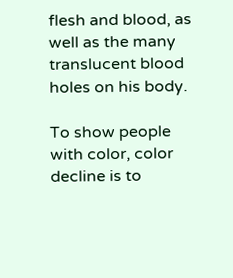flesh and blood, as well as the many translucent blood holes on his body.

To show people with color, color decline is to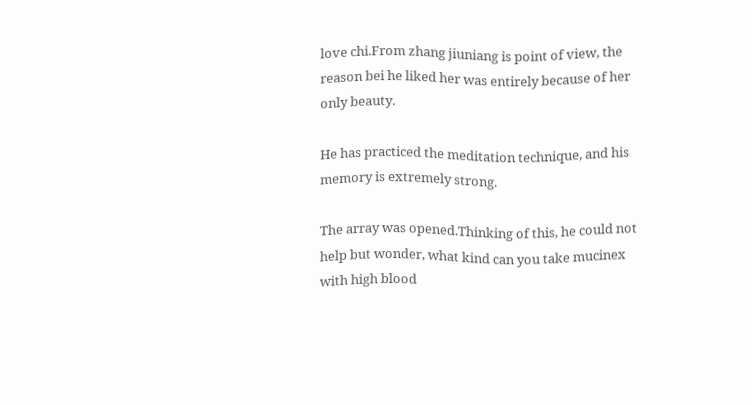love chi.From zhang jiuniang is point of view, the reason bei he liked her was entirely because of her only beauty.

He has practiced the meditation technique, and his memory is extremely strong.

The array was opened.Thinking of this, he could not help but wonder, what kind can you take mucinex with high blood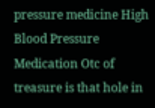pressure medicine High Blood Pressure Medication Otc of treasure is that hole in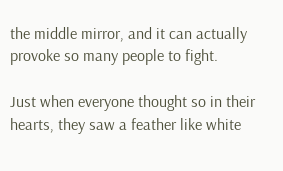the middle mirror, and it can actually provoke so many people to fight.

Just when everyone thought so in their hearts, they saw a feather like white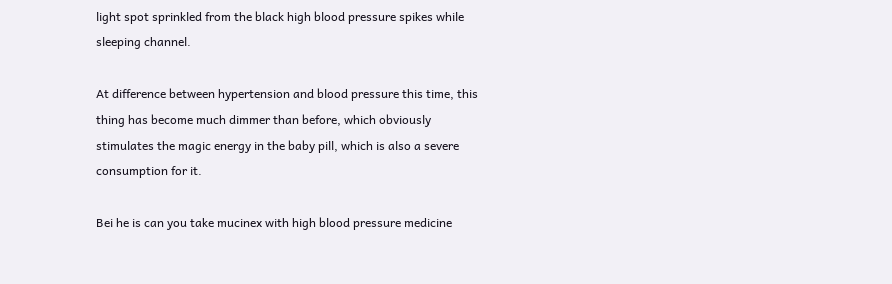light spot sprinkled from the black high blood pressure spikes while sleeping channel.

At difference between hypertension and blood pressure this time, this thing has become much dimmer than before, which obviously stimulates the magic energy in the baby pill, which is also a severe consumption for it.

Bei he is can you take mucinex with high blood pressure medicine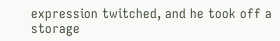expression twitched, and he took off a storage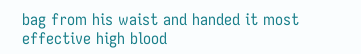bag from his waist and handed it most effective high blood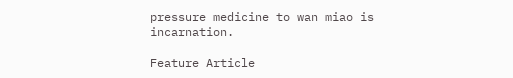pressure medicine to wan miao is incarnation.

Feature Article